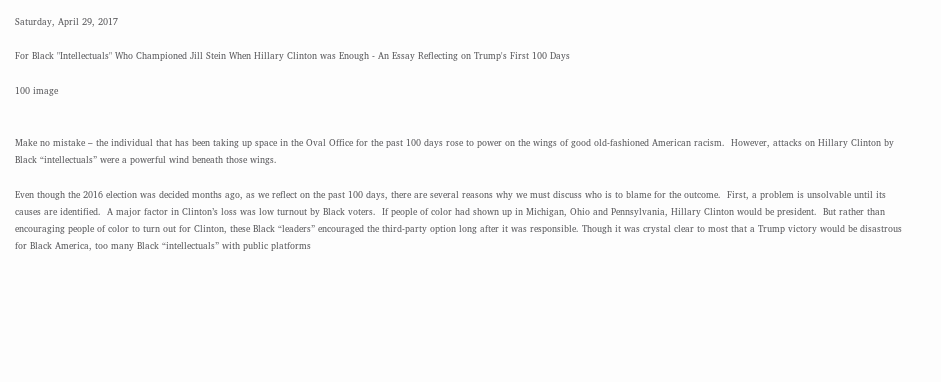Saturday, April 29, 2017

For Black "Intellectuals" Who Championed Jill Stein When Hillary Clinton was Enough - An Essay Reflecting on Trump's First 100 Days

100 image


Make no mistake – the individual that has been taking up space in the Oval Office for the past 100 days rose to power on the wings of good old-fashioned American racism.  However, attacks on Hillary Clinton by Black “intellectuals” were a powerful wind beneath those wings.

Even though the 2016 election was decided months ago, as we reflect on the past 100 days, there are several reasons why we must discuss who is to blame for the outcome.  First, a problem is unsolvable until its causes are identified.  A major factor in Clinton’s loss was low turnout by Black voters.  If people of color had shown up in Michigan, Ohio and Pennsylvania, Hillary Clinton would be president.  But rather than encouraging people of color to turn out for Clinton, these Black “leaders” encouraged the third-party option long after it was responsible. Though it was crystal clear to most that a Trump victory would be disastrous for Black America, too many Black “intellectuals” with public platforms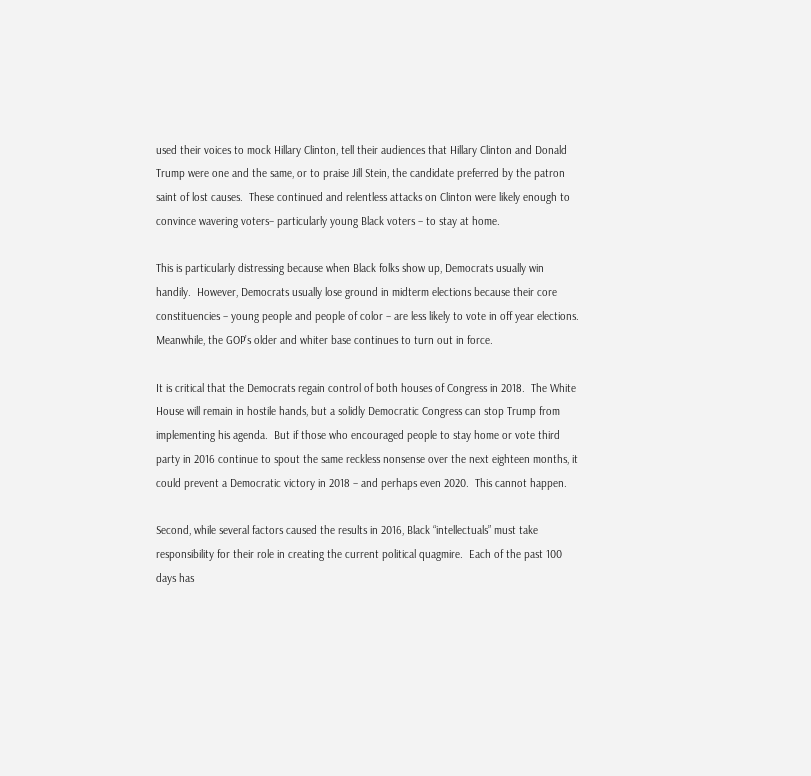used their voices to mock Hillary Clinton, tell their audiences that Hillary Clinton and Donald Trump were one and the same, or to praise Jill Stein, the candidate preferred by the patron saint of lost causes.  These continued and relentless attacks on Clinton were likely enough to convince wavering voters– particularly young Black voters – to stay at home.

This is particularly distressing because when Black folks show up, Democrats usually win handily.  However, Democrats usually lose ground in midterm elections because their core constituencies – young people and people of color – are less likely to vote in off year elections.   Meanwhile, the GOP’s older and whiter base continues to turn out in force.

It is critical that the Democrats regain control of both houses of Congress in 2018.  The White House will remain in hostile hands, but a solidly Democratic Congress can stop Trump from implementing his agenda.  But if those who encouraged people to stay home or vote third party in 2016 continue to spout the same reckless nonsense over the next eighteen months, it could prevent a Democratic victory in 2018 – and perhaps even 2020.  This cannot happen.

Second, while several factors caused the results in 2016, Black “intellectuals” must take responsibility for their role in creating the current political quagmire.  Each of the past 100 days has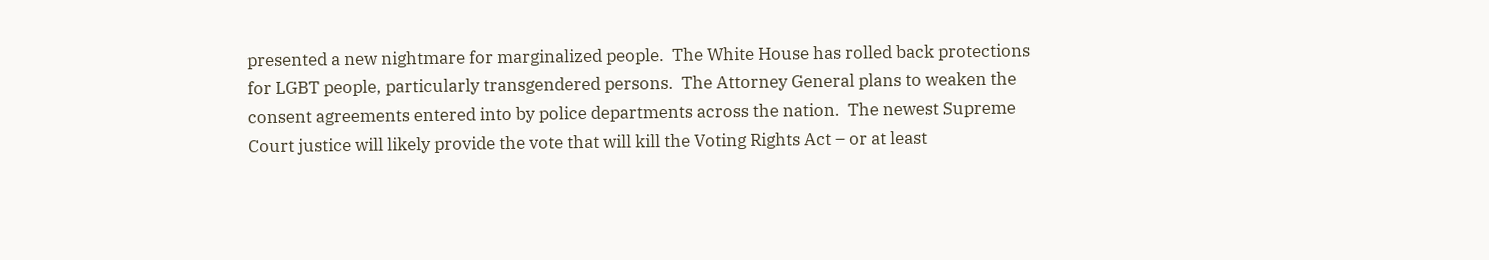presented a new nightmare for marginalized people.  The White House has rolled back protections for LGBT people, particularly transgendered persons.  The Attorney General plans to weaken the consent agreements entered into by police departments across the nation.  The newest Supreme Court justice will likely provide the vote that will kill the Voting Rights Act – or at least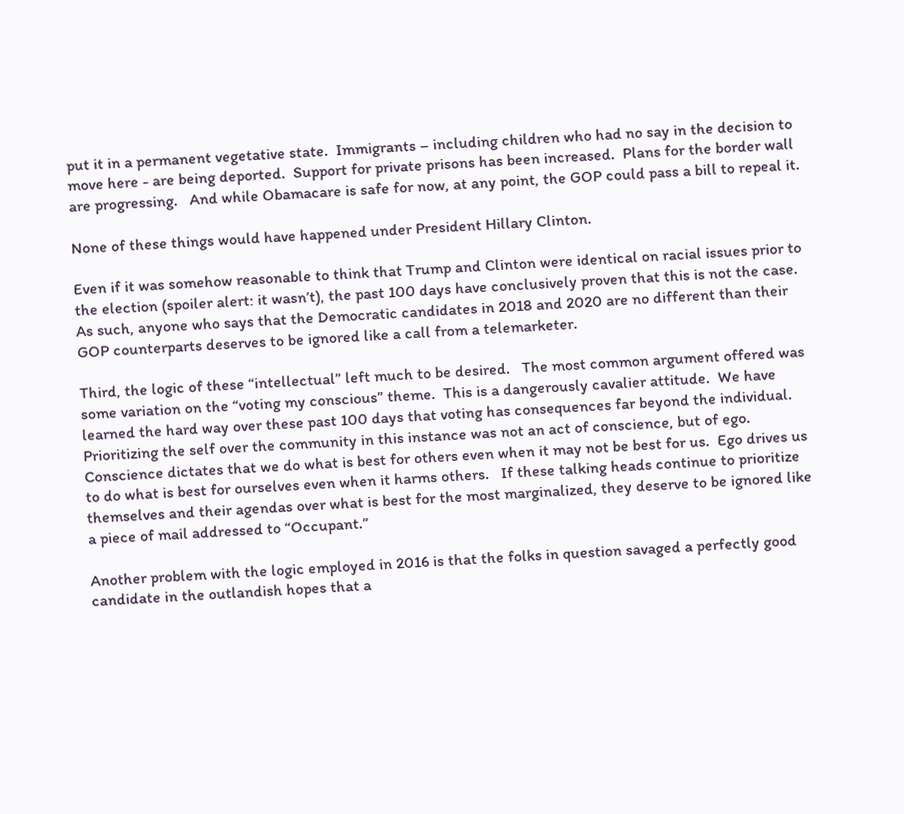put it in a permanent vegetative state.  Immigrants – including children who had no say in the decision to move here - are being deported.  Support for private prisons has been increased.  Plans for the border wall are progressing.   And while Obamacare is safe for now, at any point, the GOP could pass a bill to repeal it.

None of these things would have happened under President Hillary Clinton.

Even if it was somehow reasonable to think that Trump and Clinton were identical on racial issues prior to the election (spoiler alert: it wasn’t), the past 100 days have conclusively proven that this is not the case.  As such, anyone who says that the Democratic candidates in 2018 and 2020 are no different than their GOP counterparts deserves to be ignored like a call from a telemarketer.

Third, the logic of these “intellectual” left much to be desired.   The most common argument offered was some variation on the “voting my conscious” theme.  This is a dangerously cavalier attitude.  We have learned the hard way over these past 100 days that voting has consequences far beyond the individual.  Prioritizing the self over the community in this instance was not an act of conscience, but of ego.   Conscience dictates that we do what is best for others even when it may not be best for us.  Ego drives us to do what is best for ourselves even when it harms others.   If these talking heads continue to prioritize themselves and their agendas over what is best for the most marginalized, they deserve to be ignored like a piece of mail addressed to “Occupant.”

Another problem with the logic employed in 2016 is that the folks in question savaged a perfectly good candidate in the outlandish hopes that a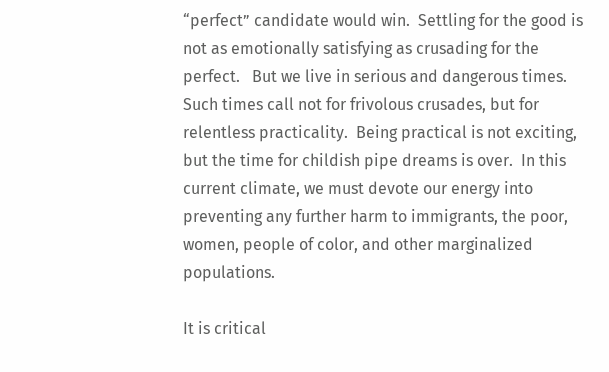“perfect” candidate would win.  Settling for the good is not as emotionally satisfying as crusading for the perfect.   But we live in serious and dangerous times.  Such times call not for frivolous crusades, but for relentless practicality.  Being practical is not exciting, but the time for childish pipe dreams is over.  In this current climate, we must devote our energy into preventing any further harm to immigrants, the poor, women, people of color, and other marginalized populations.

It is critical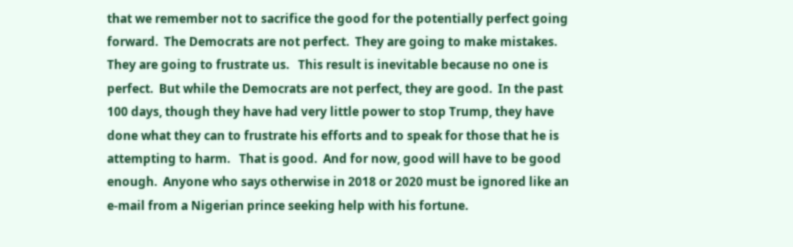that we remember not to sacrifice the good for the potentially perfect going forward.  The Democrats are not perfect.  They are going to make mistakes.  They are going to frustrate us.   This result is inevitable because no one is perfect.  But while the Democrats are not perfect, they are good.  In the past 100 days, though they have had very little power to stop Trump, they have done what they can to frustrate his efforts and to speak for those that he is attempting to harm.   That is good.  And for now, good will have to be good enough.  Anyone who says otherwise in 2018 or 2020 must be ignored like an e-mail from a Nigerian prince seeking help with his fortune.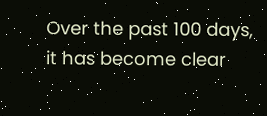Over the past 100 days, it has become clear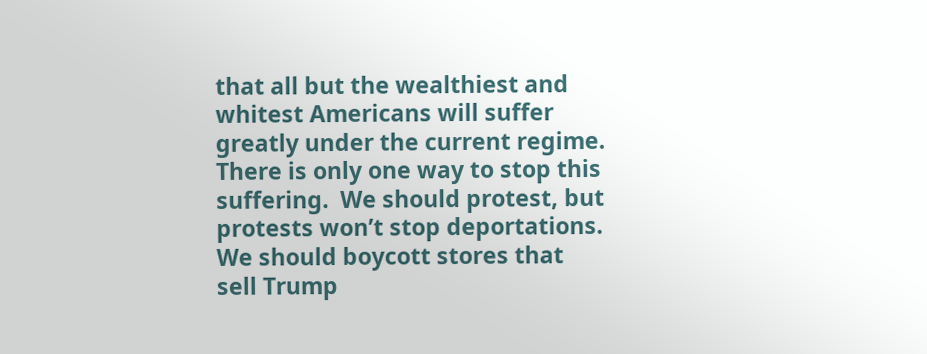that all but the wealthiest and whitest Americans will suffer greatly under the current regime.  There is only one way to stop this suffering.  We should protest, but protests won’t stop deportations.  We should boycott stores that sell Trump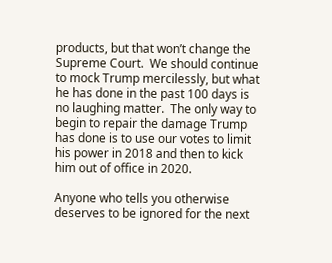products, but that won’t change the Supreme Court.  We should continue to mock Trump mercilessly, but what he has done in the past 100 days is no laughing matter.  The only way to begin to repair the damage Trump has done is to use our votes to limit his power in 2018 and then to kick him out of office in 2020.

Anyone who tells you otherwise deserves to be ignored for the next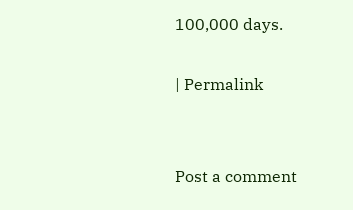100,000 days.

| Permalink


Post a comment